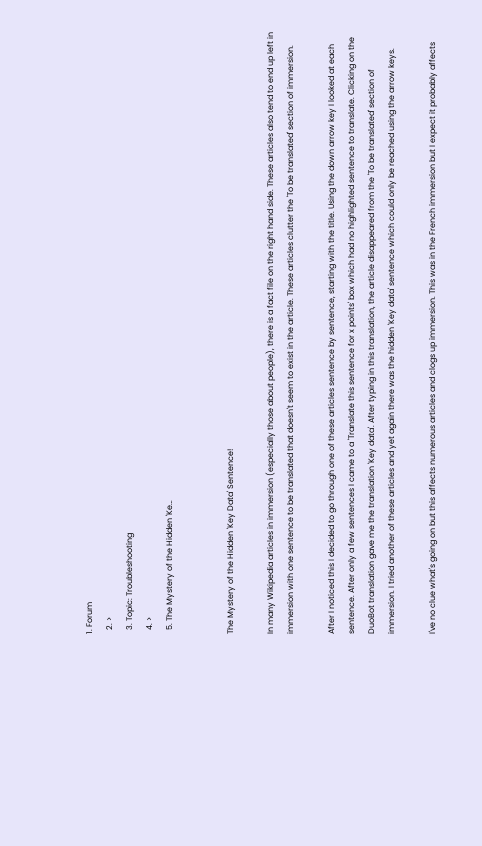1. Forum
  2. >
  3. Topic: Troubleshooting
  4. >
  5. The Mystery of the Hidden 'Ke…


The Mystery of the Hidden 'Key Data' Sentence!

In many Wikipedia articles in immersion (especially those about people), there is a fact file on the right hand side. These articles also tend to end up left in immersion with one sentence to be translated that doesn't seem to exist in the article. These articles clutter the 'To be translated' section of immersion.

After I noticed this I decided to go through one of these articles sentence by sentence, starting with the title. Using the down arrow key I looked at each sentence. After only a few sentences I came to a 'Translate this sentence for x points' box which had no highlighted sentence to translate. Clicking on the DuoBot translation gave me the translation 'Key data'. After typing in this translation, the article disappeared from the 'To be translated' section of immersion. I tried another of these articles and yet again there was the hidden 'Key data' sentence which could only be reached using the arrow keys.

I've no clue what's going on but this affects numerous articles and clogs up immersion. This was in the French immersion but I expect it probably affects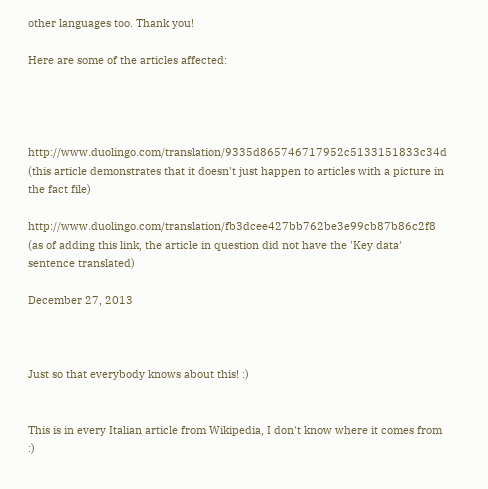other languages too. Thank you!

Here are some of the articles affected:




http://www.duolingo.com/translation/9335d865746717952c5133151833c34d (this article demonstrates that it doesn't just happen to articles with a picture in the fact file)

http://www.duolingo.com/translation/fb3dcee427bb762be3e99cb87b86c2f8 (as of adding this link, the article in question did not have the 'Key data' sentence translated)

December 27, 2013



Just so that everybody knows about this! :)


This is in every Italian article from Wikipedia, I don't know where it comes from :)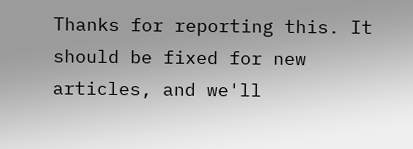Thanks for reporting this. It should be fixed for new articles, and we'll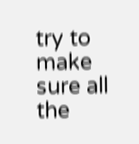try to make sure all the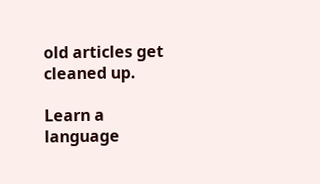old articles get cleaned up.

Learn a language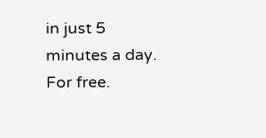in just 5 minutes a day. For free.